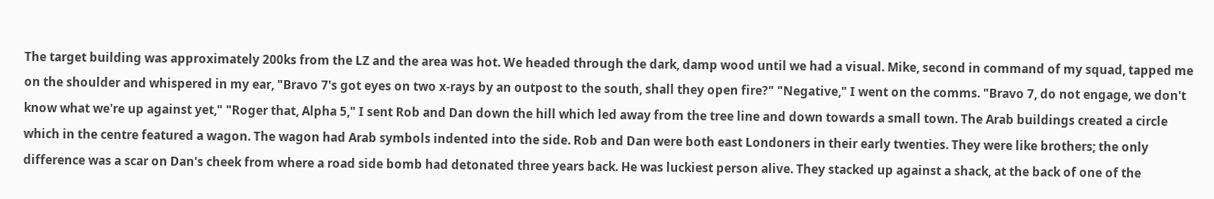The target building was approximately 200ks from the LZ and the area was hot. We headed through the dark, damp wood until we had a visual. Mike, second in command of my squad, tapped me on the shoulder and whispered in my ear, "Bravo 7's got eyes on two x-rays by an outpost to the south, shall they open fire?" "Negative," I went on the comms. "Bravo 7, do not engage, we don't know what we're up against yet," "Roger that, Alpha 5," I sent Rob and Dan down the hill which led away from the tree line and down towards a small town. The Arab buildings created a circle which in the centre featured a wagon. The wagon had Arab symbols indented into the side. Rob and Dan were both east Londoners in their early twenties. They were like brothers; the only difference was a scar on Dan's cheek from where a road side bomb had detonated three years back. He was luckiest person alive. They stacked up against a shack, at the back of one of the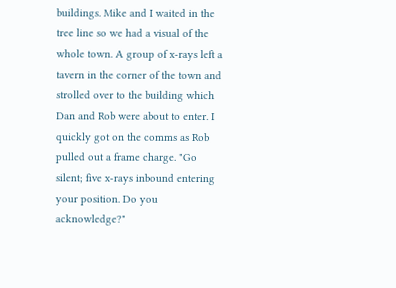buildings. Mike and I waited in the tree line so we had a visual of the whole town. A group of x-rays left a tavern in the corner of the town and strolled over to the building which Dan and Rob were about to enter. I quickly got on the comms as Rob pulled out a frame charge. "Go silent; five x-rays inbound entering your position. Do you acknowledge?"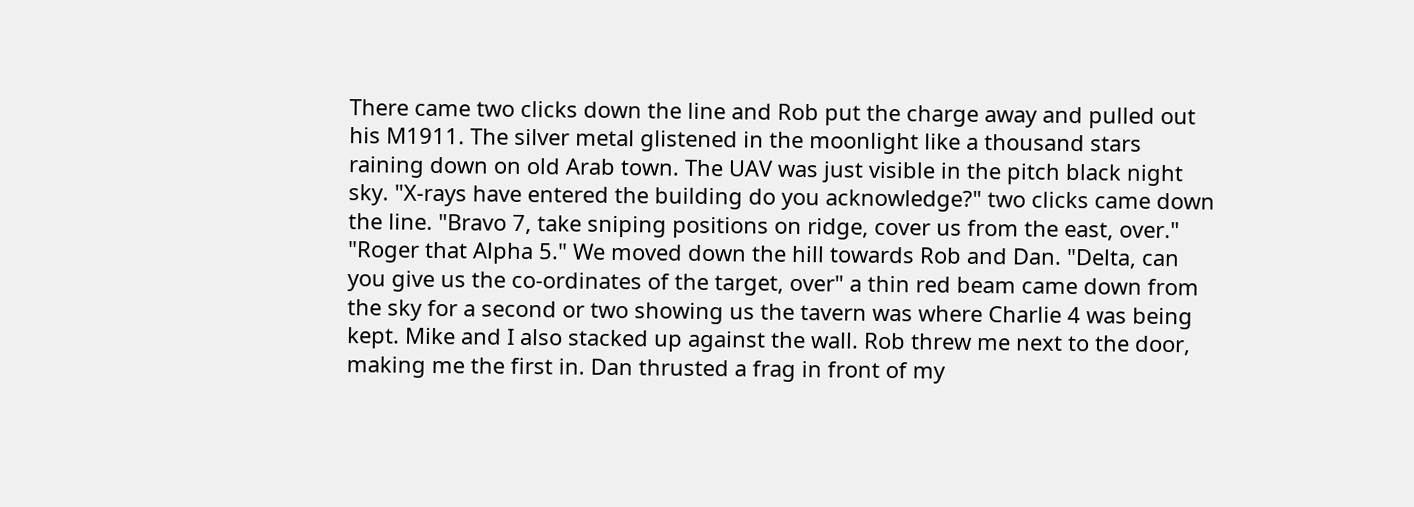There came two clicks down the line and Rob put the charge away and pulled out his M1911. The silver metal glistened in the moonlight like a thousand stars raining down on old Arab town. The UAV was just visible in the pitch black night sky. "X-rays have entered the building do you acknowledge?" two clicks came down the line. "Bravo 7, take sniping positions on ridge, cover us from the east, over." "Roger that Alpha 5." We moved down the hill towards Rob and Dan. "Delta, can you give us the co-ordinates of the target, over" a thin red beam came down from the sky for a second or two showing us the tavern was where Charlie 4 was being kept. Mike and I also stacked up against the wall. Rob threw me next to the door, making me the first in. Dan thrusted a frag in front of my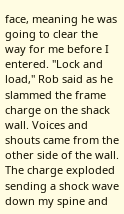face, meaning he was going to clear the way for me before I entered. "Lock and load," Rob said as he slammed the frame charge on the shack wall. Voices and shouts came from the other side of the wall. The charge exploded sending a shock wave down my spine and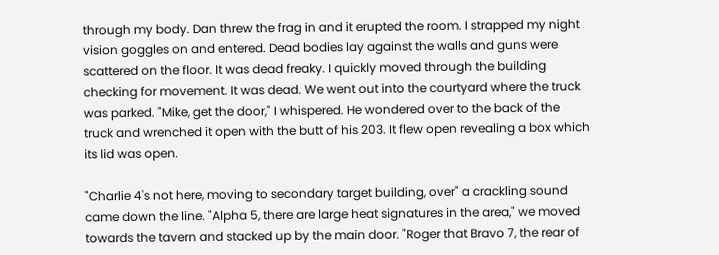through my body. Dan threw the frag in and it erupted the room. I strapped my night vision goggles on and entered. Dead bodies lay against the walls and guns were scattered on the floor. It was dead freaky. I quickly moved through the building checking for movement. It was dead. We went out into the courtyard where the truck was parked. "Mike, get the door," I whispered. He wondered over to the back of the truck and wrenched it open with the butt of his 203. It flew open revealing a box which its lid was open.

"Charlie 4's not here, moving to secondary target building, over" a crackling sound came down the line. "Alpha 5, there are large heat signatures in the area," we moved towards the tavern and stacked up by the main door. "Roger that Bravo 7, the rear of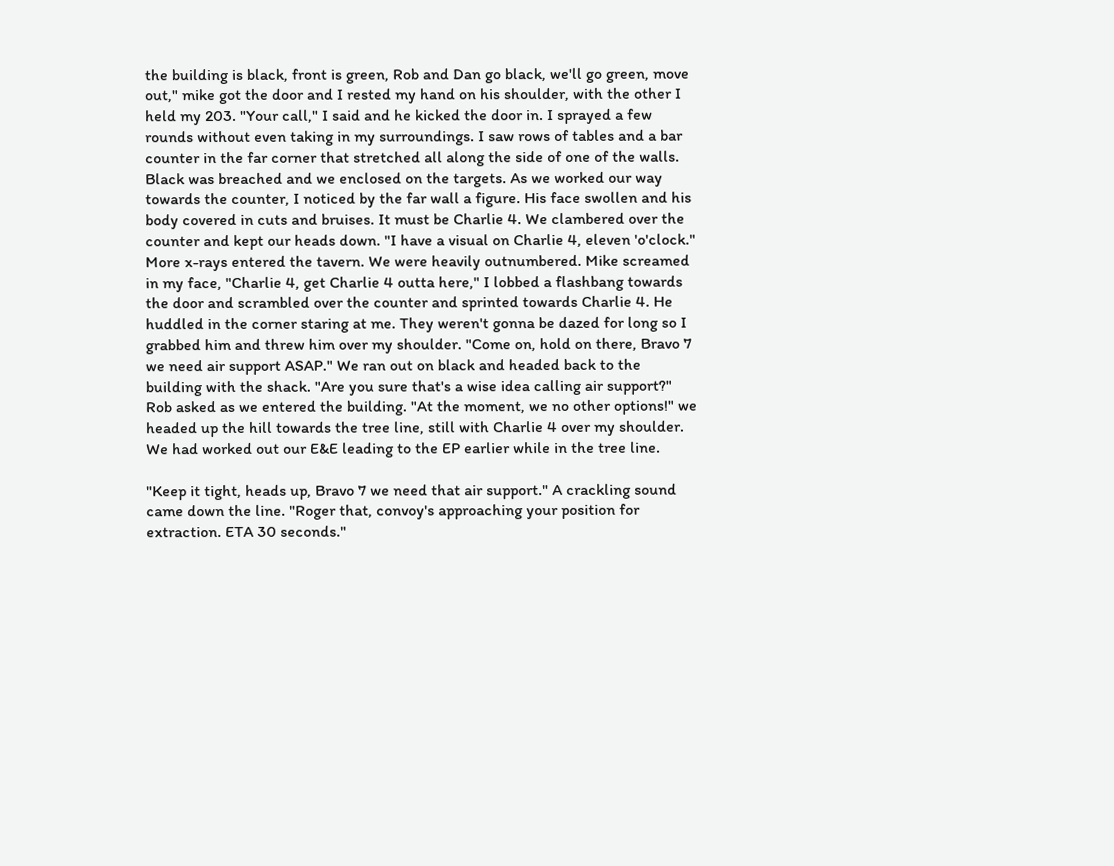the building is black, front is green, Rob and Dan go black, we'll go green, move out," mike got the door and I rested my hand on his shoulder, with the other I held my 203. "Your call," I said and he kicked the door in. I sprayed a few rounds without even taking in my surroundings. I saw rows of tables and a bar counter in the far corner that stretched all along the side of one of the walls. Black was breached and we enclosed on the targets. As we worked our way towards the counter, I noticed by the far wall a figure. His face swollen and his body covered in cuts and bruises. It must be Charlie 4. We clambered over the counter and kept our heads down. "I have a visual on Charlie 4, eleven 'o'clock." More x-rays entered the tavern. We were heavily outnumbered. Mike screamed in my face, "Charlie 4, get Charlie 4 outta here," I lobbed a flashbang towards the door and scrambled over the counter and sprinted towards Charlie 4. He huddled in the corner staring at me. They weren't gonna be dazed for long so I grabbed him and threw him over my shoulder. "Come on, hold on there, Bravo 7 we need air support ASAP." We ran out on black and headed back to the building with the shack. "Are you sure that's a wise idea calling air support?" Rob asked as we entered the building. "At the moment, we no other options!" we headed up the hill towards the tree line, still with Charlie 4 over my shoulder. We had worked out our E&E leading to the EP earlier while in the tree line.

"Keep it tight, heads up, Bravo 7 we need that air support." A crackling sound came down the line. "Roger that, convoy's approaching your position for extraction. ETA 30 seconds."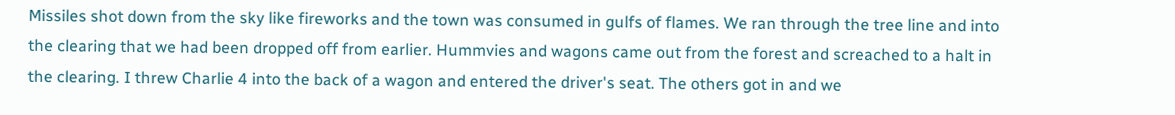Missiles shot down from the sky like fireworks and the town was consumed in gulfs of flames. We ran through the tree line and into the clearing that we had been dropped off from earlier. Hummvies and wagons came out from the forest and screached to a halt in the clearing. I threw Charlie 4 into the back of a wagon and entered the driver's seat. The others got in and we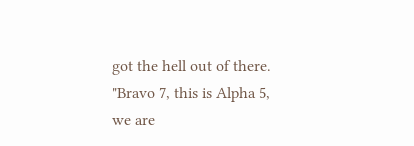got the hell out of there. "Bravo 7, this is Alpha 5, we are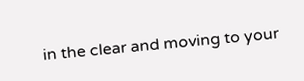in the clear and moving to your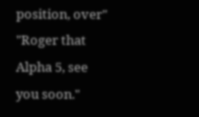position, over" "Roger that Alpha 5, see you soon."